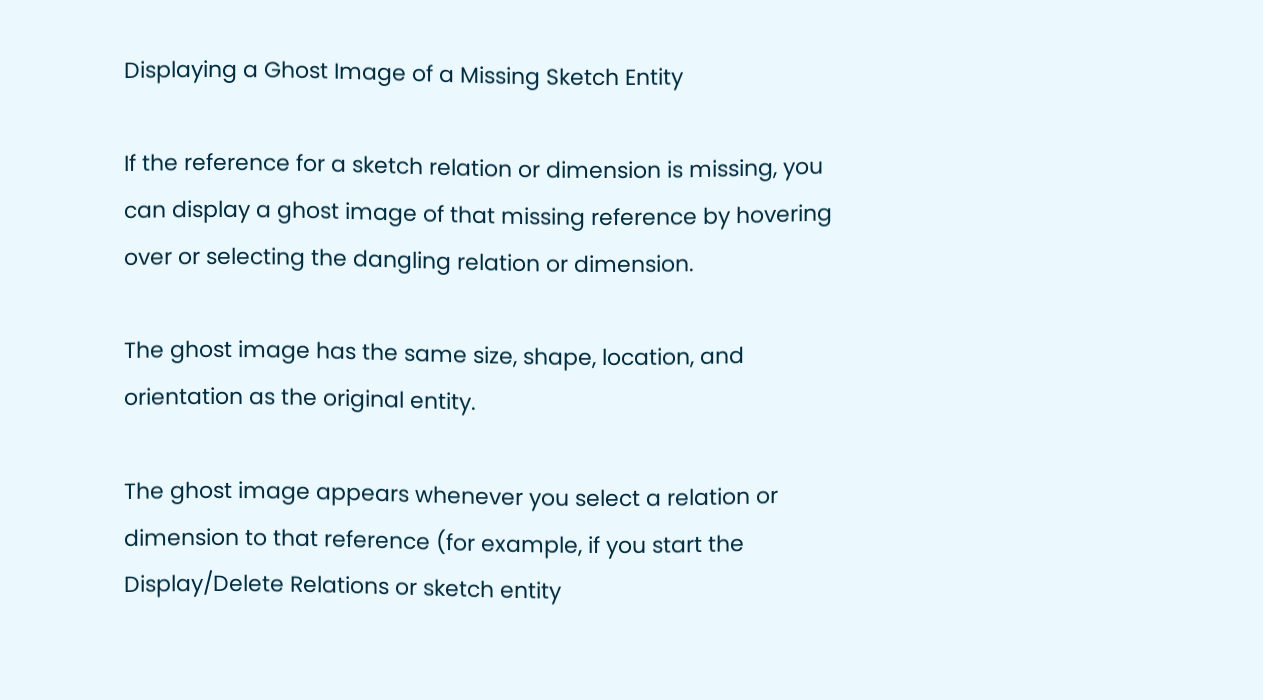Displaying a Ghost Image of a Missing Sketch Entity

If the reference for a sketch relation or dimension is missing, you can display a ghost image of that missing reference by hovering over or selecting the dangling relation or dimension.

The ghost image has the same size, shape, location, and orientation as the original entity.

The ghost image appears whenever you select a relation or dimension to that reference (for example, if you start the Display/Delete Relations or sketch entity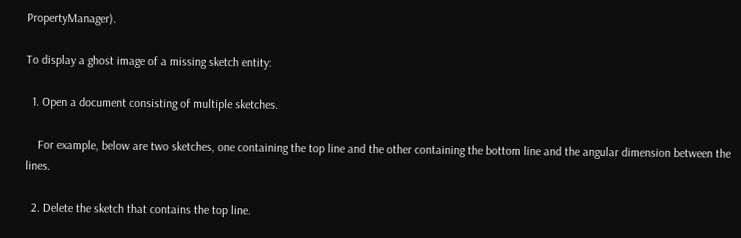PropertyManager).

To display a ghost image of a missing sketch entity:

  1. Open a document consisting of multiple sketches.

    For example, below are two sketches, one containing the top line and the other containing the bottom line and the angular dimension between the lines.

  2. Delete the sketch that contains the top line.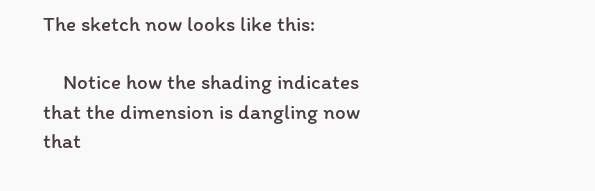The sketch now looks like this:

    Notice how the shading indicates that the dimension is dangling now that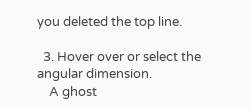you deleted the top line.

  3. Hover over or select the angular dimension.
    A ghost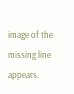image of the missing line appears.